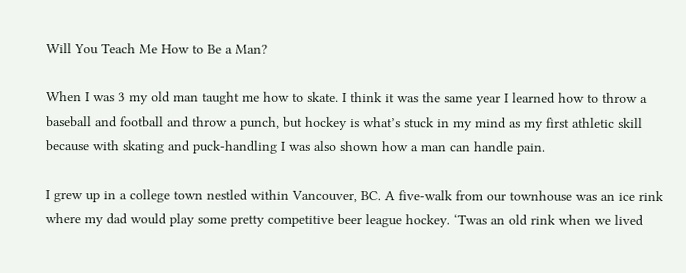Will You Teach Me How to Be a Man?

When I was 3 my old man taught me how to skate. I think it was the same year I learned how to throw a baseball and football and throw a punch, but hockey is what’s stuck in my mind as my first athletic skill because with skating and puck-handling I was also shown how a man can handle pain.

I grew up in a college town nestled within Vancouver, BC. A five-walk from our townhouse was an ice rink where my dad would play some pretty competitive beer league hockey. ‘Twas an old rink when we lived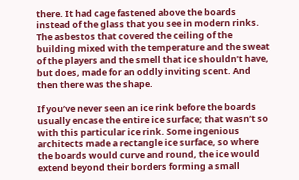there. It had cage fastened above the boards instead of the glass that you see in modern rinks. The asbestos that covered the ceiling of the building mixed with the temperature and the sweat of the players and the smell that ice shouldn’t have, but does, made for an oddly inviting scent. And then there was the shape.

If you’ve never seen an ice rink before the boards usually encase the entire ice surface; that wasn’t so with this particular ice rink. Some ingenious architects made a rectangle ice surface, so where the boards would curve and round, the ice would extend beyond their borders forming a small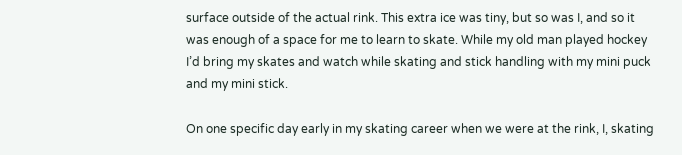surface outside of the actual rink. This extra ice was tiny, but so was I, and so it was enough of a space for me to learn to skate. While my old man played hockey I’d bring my skates and watch while skating and stick handling with my mini puck and my mini stick.

On one specific day early in my skating career when we were at the rink, I, skating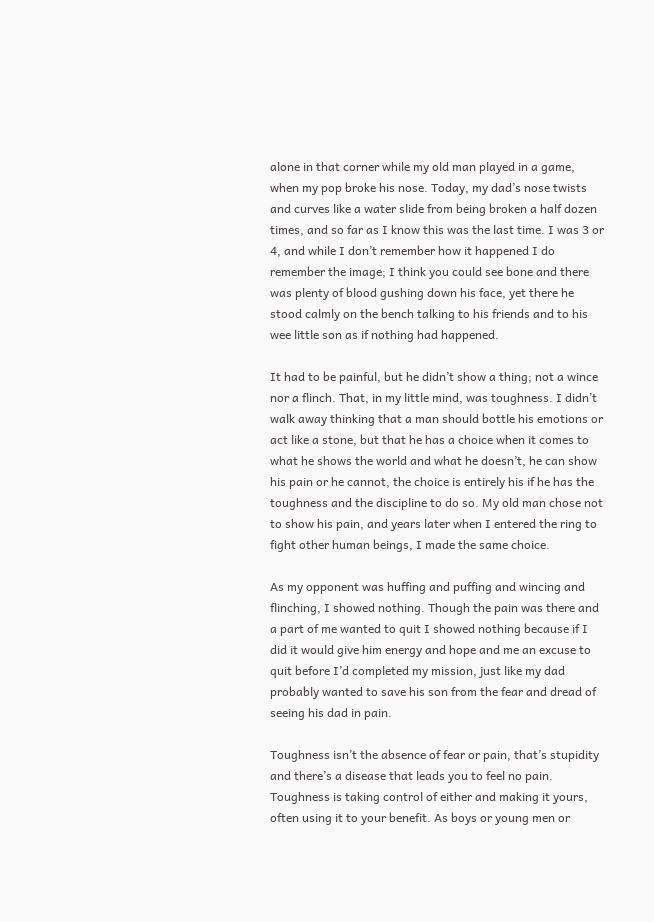alone in that corner while my old man played in a game, when my pop broke his nose. Today, my dad’s nose twists and curves like a water slide from being broken a half dozen times, and so far as I know this was the last time. I was 3 or 4, and while I don’t remember how it happened I do remember the image; I think you could see bone and there was plenty of blood gushing down his face, yet there he stood calmly on the bench talking to his friends and to his wee little son as if nothing had happened.

It had to be painful, but he didn’t show a thing; not a wince nor a flinch. That, in my little mind, was toughness. I didn’t walk away thinking that a man should bottle his emotions or act like a stone, but that he has a choice when it comes to what he shows the world and what he doesn’t, he can show his pain or he cannot, the choice is entirely his if he has the toughness and the discipline to do so. My old man chose not to show his pain, and years later when I entered the ring to fight other human beings, I made the same choice.

As my opponent was huffing and puffing and wincing and flinching, I showed nothing. Though the pain was there and a part of me wanted to quit I showed nothing because if I did it would give him energy and hope and me an excuse to quit before I’d completed my mission, just like my dad probably wanted to save his son from the fear and dread of seeing his dad in pain.

Toughness isn’t the absence of fear or pain, that’s stupidity and there’s a disease that leads you to feel no pain. Toughness is taking control of either and making it yours, often using it to your benefit. As boys or young men or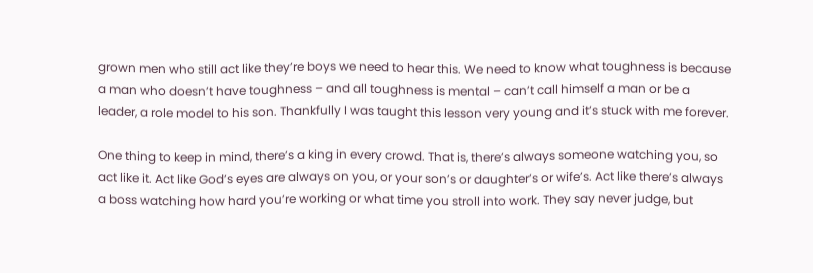grown men who still act like they’re boys we need to hear this. We need to know what toughness is because a man who doesn’t have toughness – and all toughness is mental – can’t call himself a man or be a leader, a role model to his son. Thankfully I was taught this lesson very young and it’s stuck with me forever.

One thing to keep in mind, there’s a king in every crowd. That is, there’s always someone watching you, so act like it. Act like God’s eyes are always on you, or your son’s or daughter’s or wife’s. Act like there’s always a boss watching how hard you’re working or what time you stroll into work. They say never judge, but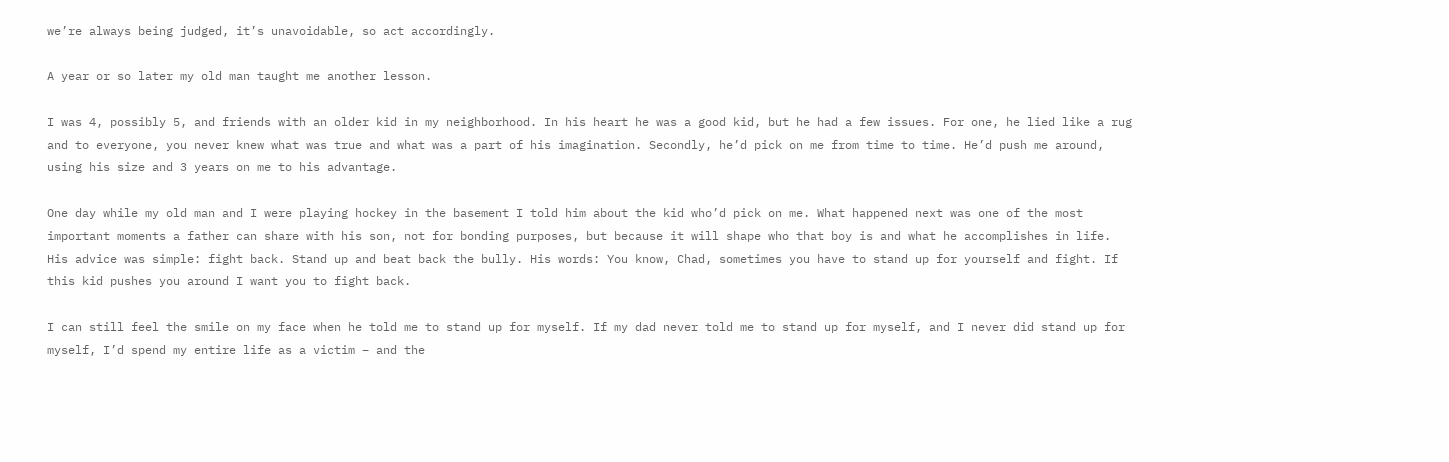we’re always being judged, it’s unavoidable, so act accordingly.

A year or so later my old man taught me another lesson.

I was 4, possibly 5, and friends with an older kid in my neighborhood. In his heart he was a good kid, but he had a few issues. For one, he lied like a rug and to everyone, you never knew what was true and what was a part of his imagination. Secondly, he’d pick on me from time to time. He’d push me around, using his size and 3 years on me to his advantage.

One day while my old man and I were playing hockey in the basement I told him about the kid who’d pick on me. What happened next was one of the most important moments a father can share with his son, not for bonding purposes, but because it will shape who that boy is and what he accomplishes in life. His advice was simple: fight back. Stand up and beat back the bully. His words: You know, Chad, sometimes you have to stand up for yourself and fight. If this kid pushes you around I want you to fight back.

I can still feel the smile on my face when he told me to stand up for myself. If my dad never told me to stand up for myself, and I never did stand up for myself, I’d spend my entire life as a victim – and the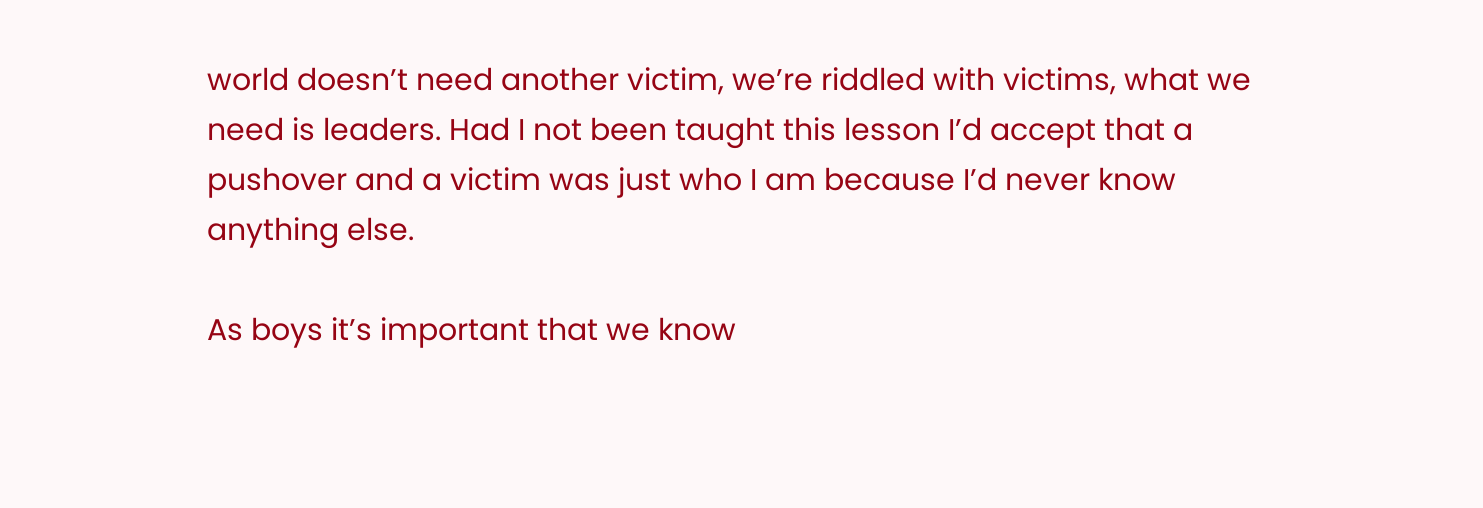world doesn’t need another victim, we’re riddled with victims, what we need is leaders. Had I not been taught this lesson I’d accept that a pushover and a victim was just who I am because I’d never know anything else.

As boys it’s important that we know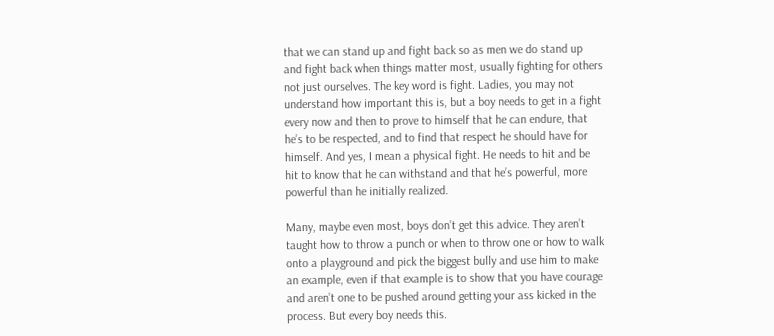that we can stand up and fight back so as men we do stand up and fight back when things matter most, usually fighting for others not just ourselves. The key word is fight. Ladies, you may not understand how important this is, but a boy needs to get in a fight every now and then to prove to himself that he can endure, that he’s to be respected, and to find that respect he should have for himself. And yes, I mean a physical fight. He needs to hit and be hit to know that he can withstand and that he’s powerful, more powerful than he initially realized.

Many, maybe even most, boys don’t get this advice. They aren’t taught how to throw a punch or when to throw one or how to walk onto a playground and pick the biggest bully and use him to make an example, even if that example is to show that you have courage and aren’t one to be pushed around getting your ass kicked in the process. But every boy needs this.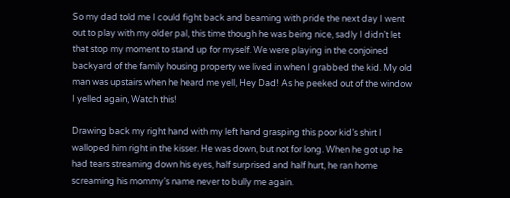So my dad told me I could fight back and beaming with pride the next day I went out to play with my older pal, this time though he was being nice, sadly I didn’t let that stop my moment to stand up for myself. We were playing in the conjoined backyard of the family housing property we lived in when I grabbed the kid. My old man was upstairs when he heard me yell, Hey Dad! As he peeked out of the window I yelled again, Watch this!

Drawing back my right hand with my left hand grasping this poor kid’s shirt I walloped him right in the kisser. He was down, but not for long. When he got up he had tears streaming down his eyes, half surprised and half hurt, he ran home screaming his mommy’s name never to bully me again.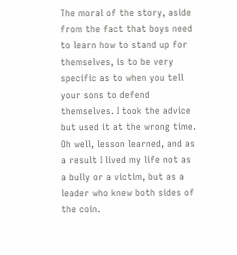The moral of the story, aside from the fact that boys need to learn how to stand up for themselves, is to be very specific as to when you tell your sons to defend themselves. I took the advice but used it at the wrong time. Oh well, lesson learned, and as a result I lived my life not as a bully or a victim, but as a leader who knew both sides of the coin.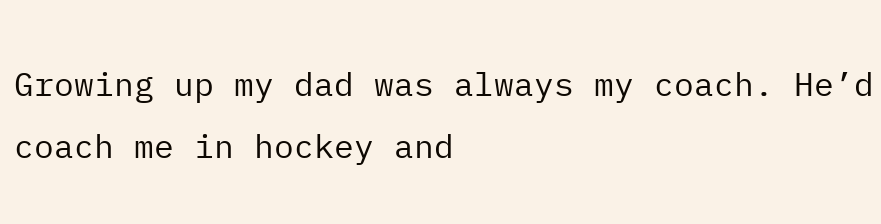Growing up my dad was always my coach. He’d coach me in hockey and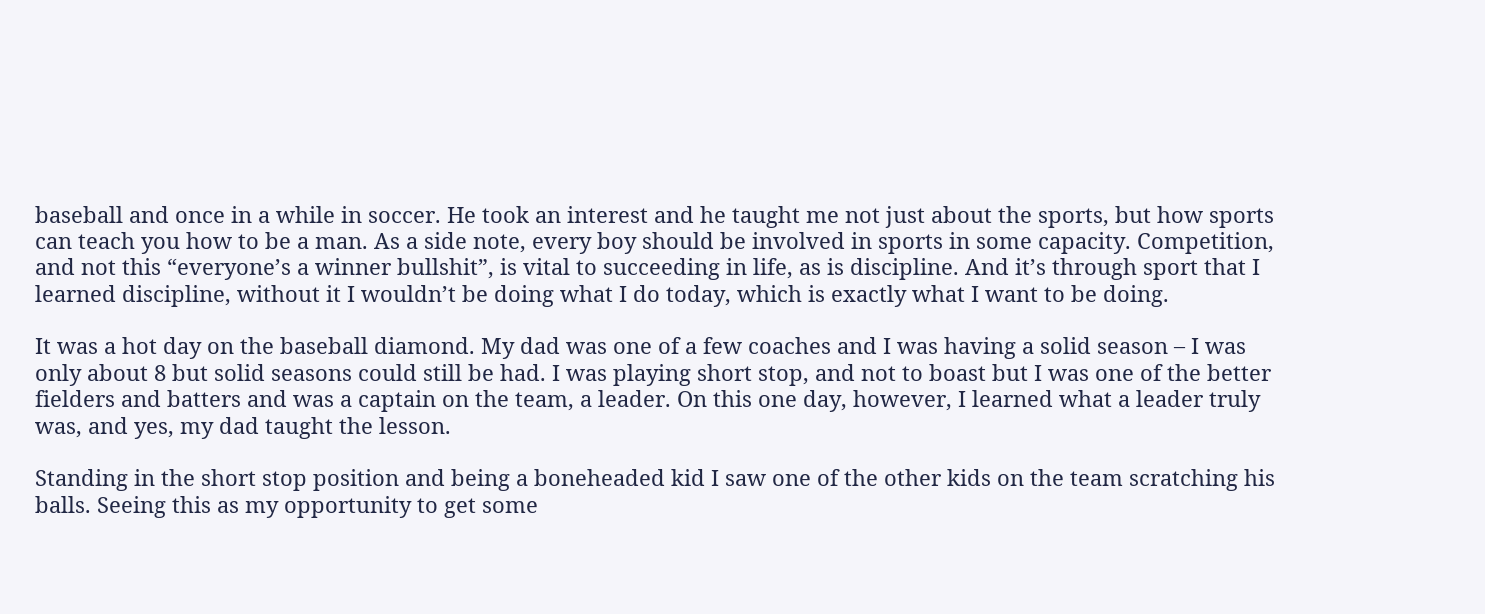baseball and once in a while in soccer. He took an interest and he taught me not just about the sports, but how sports can teach you how to be a man. As a side note, every boy should be involved in sports in some capacity. Competition, and not this “everyone’s a winner bullshit”, is vital to succeeding in life, as is discipline. And it’s through sport that I learned discipline, without it I wouldn’t be doing what I do today, which is exactly what I want to be doing.

It was a hot day on the baseball diamond. My dad was one of a few coaches and I was having a solid season – I was only about 8 but solid seasons could still be had. I was playing short stop, and not to boast but I was one of the better fielders and batters and was a captain on the team, a leader. On this one day, however, I learned what a leader truly was, and yes, my dad taught the lesson.

Standing in the short stop position and being a boneheaded kid I saw one of the other kids on the team scratching his balls. Seeing this as my opportunity to get some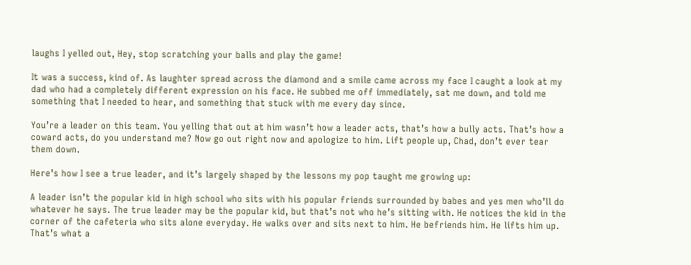laughs I yelled out, Hey, stop scratching your balls and play the game!

It was a success, kind of. As laughter spread across the diamond and a smile came across my face I caught a look at my dad who had a completely different expression on his face. He subbed me off immediately, sat me down, and told me something that I needed to hear, and something that stuck with me every day since.

You’re a leader on this team. You yelling that out at him wasn’t how a leader acts, that’s how a bully acts. That’s how a coward acts, do you understand me? Now go out right now and apologize to him. Lift people up, Chad, don’t ever tear them down.

Here’s how I see a true leader, and it’s largely shaped by the lessons my pop taught me growing up:

A leader isn’t the popular kid in high school who sits with his popular friends surrounded by babes and yes men who’ll do whatever he says. The true leader may be the popular kid, but that’s not who he’s sitting with. He notices the kid in the corner of the cafeteria who sits alone everyday. He walks over and sits next to him. He befriends him. He lifts him up. That’s what a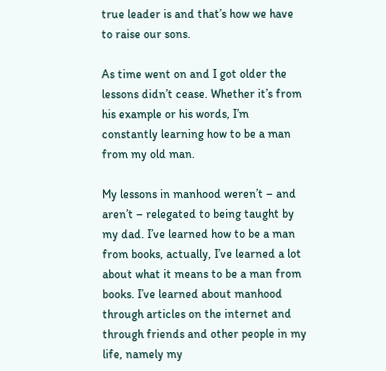true leader is and that’s how we have to raise our sons.

As time went on and I got older the lessons didn’t cease. Whether it’s from his example or his words, I’m constantly learning how to be a man from my old man.

My lessons in manhood weren’t – and aren’t – relegated to being taught by my dad. I’ve learned how to be a man from books, actually, I’ve learned a lot about what it means to be a man from books. I’ve learned about manhood through articles on the internet and through friends and other people in my life, namely my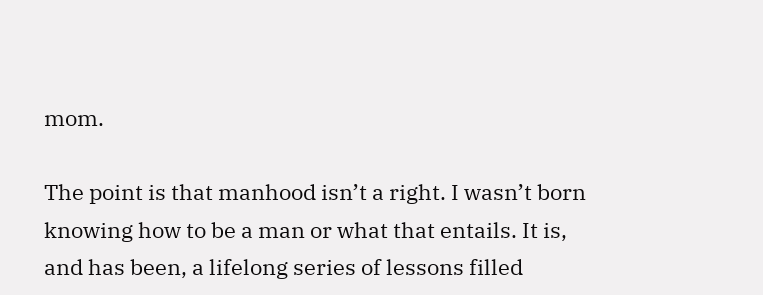mom.

The point is that manhood isn’t a right. I wasn’t born knowing how to be a man or what that entails. It is, and has been, a lifelong series of lessons filled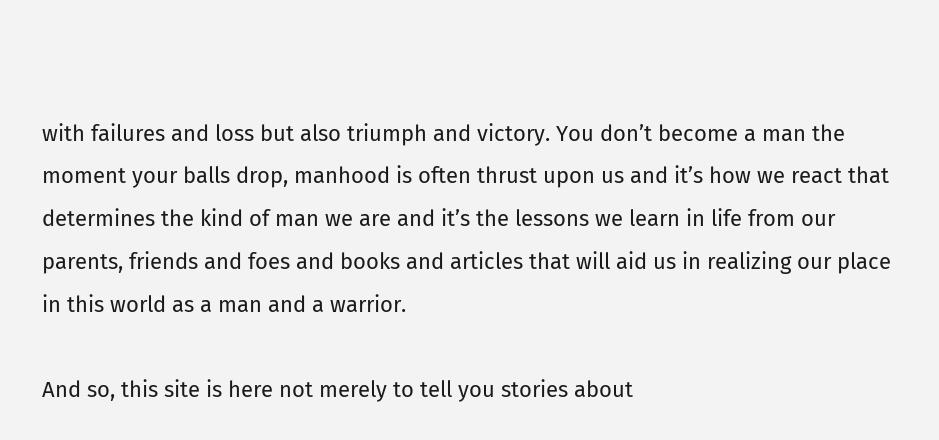with failures and loss but also triumph and victory. You don’t become a man the moment your balls drop, manhood is often thrust upon us and it’s how we react that determines the kind of man we are and it’s the lessons we learn in life from our parents, friends and foes and books and articles that will aid us in realizing our place in this world as a man and a warrior.

And so, this site is here not merely to tell you stories about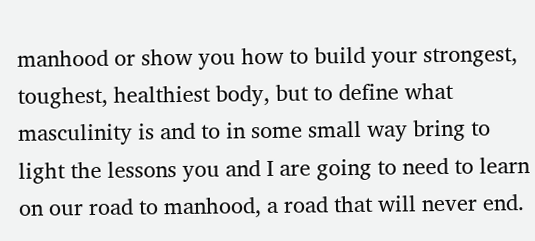manhood or show you how to build your strongest, toughest, healthiest body, but to define what masculinity is and to in some small way bring to light the lessons you and I are going to need to learn on our road to manhood, a road that will never end.